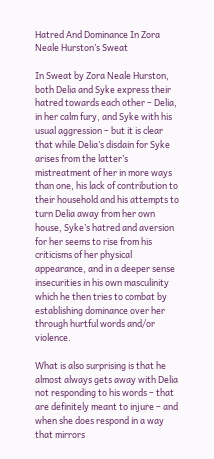Hatred And Dominance In Zora Neale Hurston’s Sweat

In Sweat by Zora Neale Hurston, both Delia and Syke express their hatred towards each other – Delia, in her calm fury, and Syke with his usual aggression – but it is clear that while Delia’s disdain for Syke arises from the latter’s mistreatment of her in more ways than one, his lack of contribution to their household and his attempts to turn Delia away from her own house, Syke’s hatred and aversion for her seems to rise from his criticisms of her physical appearance, and in a deeper sense insecurities in his own masculinity which he then tries to combat by establishing dominance over her through hurtful words and/or violence.

What is also surprising is that he almost always gets away with Delia not responding to his words – that are definitely meant to injure – and when she does respond in a way that mirrors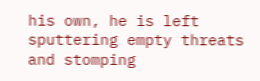his own, he is left sputtering empty threats and stomping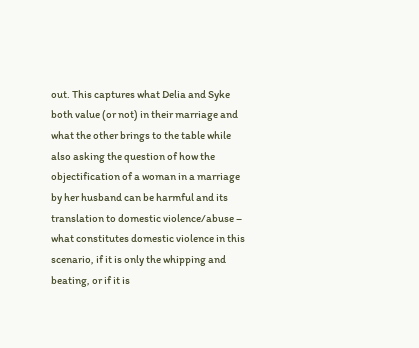out. This captures what Delia and Syke both value (or not) in their marriage and what the other brings to the table while also asking the question of how the objectification of a woman in a marriage by her husband can be harmful and its translation to domestic violence/abuse – what constitutes domestic violence in this scenario, if it is only the whipping and beating, or if it is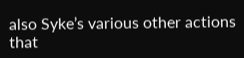also Syke’s various other actions that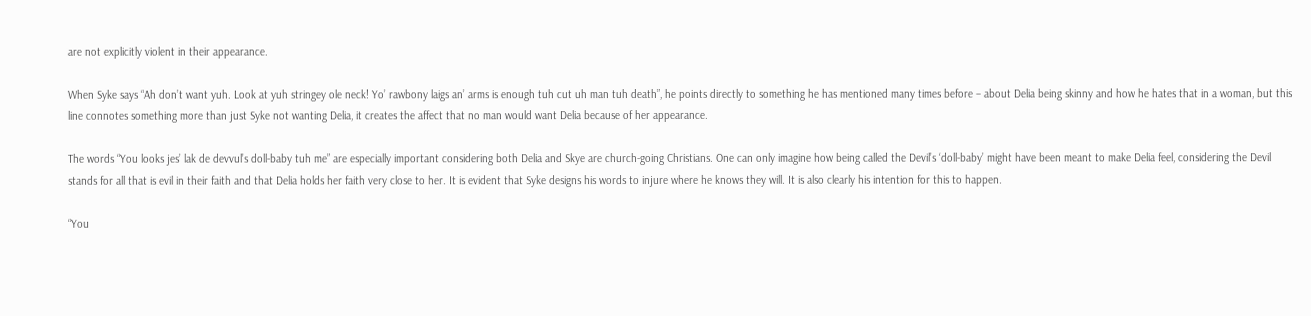are not explicitly violent in their appearance.

When Syke says “Ah don’t want yuh. Look at yuh stringey ole neck! Yo’ rawbony laigs an’ arms is enough tuh cut uh man tuh death”, he points directly to something he has mentioned many times before – about Delia being skinny and how he hates that in a woman, but this line connotes something more than just Syke not wanting Delia, it creates the affect that no man would want Delia because of her appearance.

The words “You looks jes’ lak de devvul’s doll-baby tuh me” are especially important considering both Delia and Skye are church-going Christians. One can only imagine how being called the Devil’s ‘doll-baby’ might have been meant to make Delia feel, considering the Devil stands for all that is evil in their faith and that Delia holds her faith very close to her. It is evident that Syke designs his words to injure where he knows they will. It is also clearly his intention for this to happen.

“You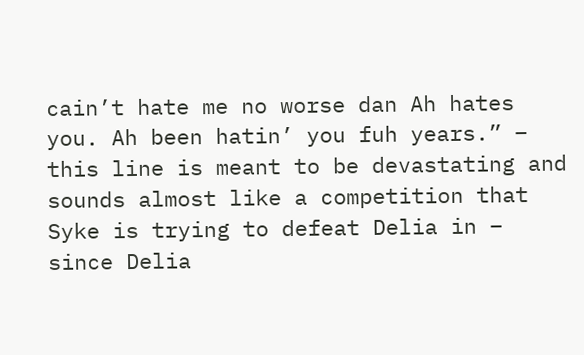cain’t hate me no worse dan Ah hates you. Ah been hatin’ you fuh years.” – this line is meant to be devastating and sounds almost like a competition that Syke is trying to defeat Delia in – since Delia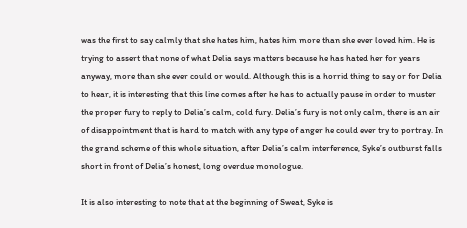was the first to say calmly that she hates him, hates him more than she ever loved him. He is trying to assert that none of what Delia says matters because he has hated her for years anyway, more than she ever could or would. Although this is a horrid thing to say or for Delia to hear, it is interesting that this line comes after he has to actually pause in order to muster the proper fury to reply to Delia’s calm, cold fury. Delia’s fury is not only calm, there is an air of disappointment that is hard to match with any type of anger he could ever try to portray. In the grand scheme of this whole situation, after Delia’s calm interference, Syke’s outburst falls short in front of Delia’s honest, long overdue monologue.

It is also interesting to note that at the beginning of Sweat, Syke is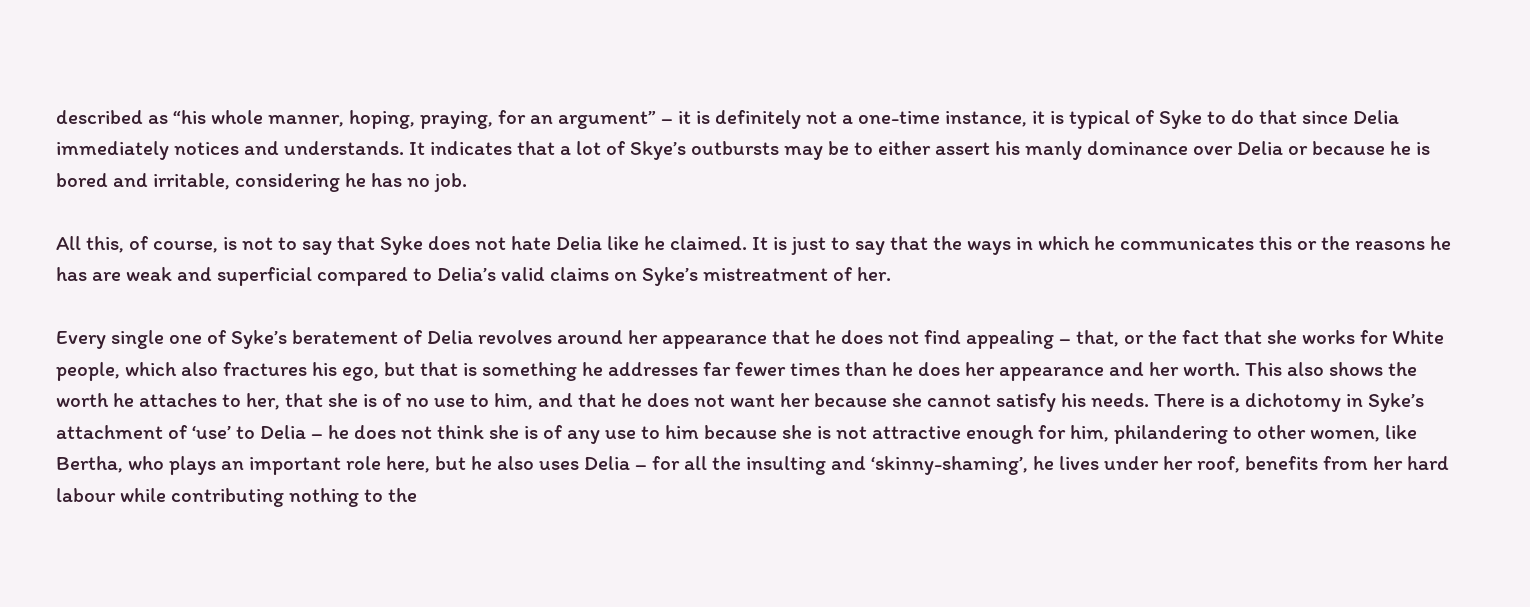described as “his whole manner, hoping, praying, for an argument” – it is definitely not a one-time instance, it is typical of Syke to do that since Delia immediately notices and understands. It indicates that a lot of Skye’s outbursts may be to either assert his manly dominance over Delia or because he is bored and irritable, considering he has no job.

All this, of course, is not to say that Syke does not hate Delia like he claimed. It is just to say that the ways in which he communicates this or the reasons he has are weak and superficial compared to Delia’s valid claims on Syke’s mistreatment of her.

Every single one of Syke’s beratement of Delia revolves around her appearance that he does not find appealing – that, or the fact that she works for White people, which also fractures his ego, but that is something he addresses far fewer times than he does her appearance and her worth. This also shows the worth he attaches to her, that she is of no use to him, and that he does not want her because she cannot satisfy his needs. There is a dichotomy in Syke’s attachment of ‘use’ to Delia – he does not think she is of any use to him because she is not attractive enough for him, philandering to other women, like Bertha, who plays an important role here, but he also uses Delia – for all the insulting and ‘skinny-shaming’, he lives under her roof, benefits from her hard labour while contributing nothing to the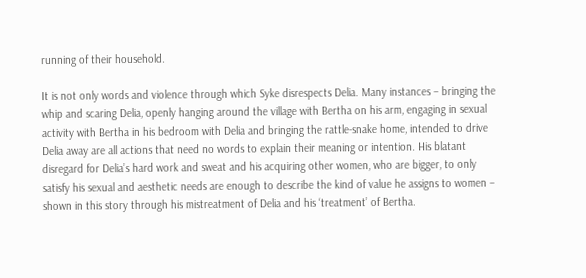running of their household.

It is not only words and violence through which Syke disrespects Delia. Many instances – bringing the whip and scaring Delia, openly hanging around the village with Bertha on his arm, engaging in sexual activity with Bertha in his bedroom with Delia and bringing the rattle-snake home, intended to drive Delia away are all actions that need no words to explain their meaning or intention. His blatant disregard for Delia’s hard work and sweat and his acquiring other women, who are bigger, to only satisfy his sexual and aesthetic needs are enough to describe the kind of value he assigns to women – shown in this story through his mistreatment of Delia and his ‘treatment’ of Bertha.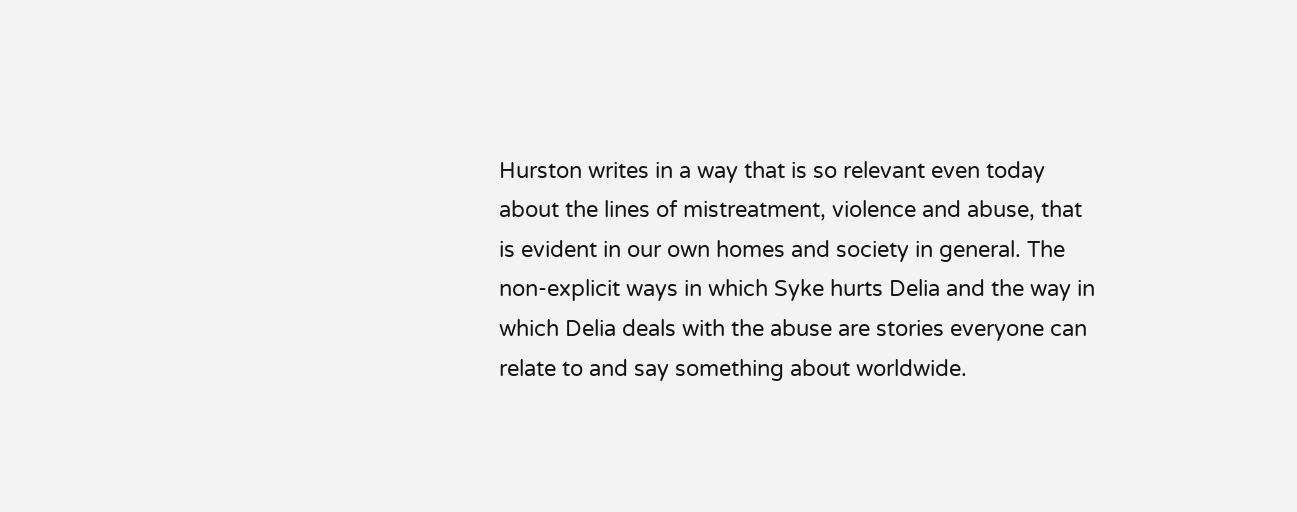Hurston writes in a way that is so relevant even today about the lines of mistreatment, violence and abuse, that is evident in our own homes and society in general. The non-explicit ways in which Syke hurts Delia and the way in which Delia deals with the abuse are stories everyone can relate to and say something about worldwide.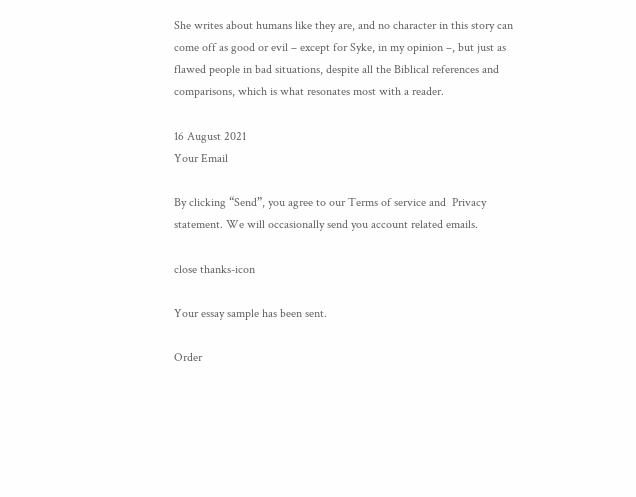She writes about humans like they are, and no character in this story can come off as good or evil – except for Syke, in my opinion –, but just as flawed people in bad situations, despite all the Biblical references and comparisons, which is what resonates most with a reader.

16 August 2021
Your Email

By clicking “Send”, you agree to our Terms of service and  Privacy statement. We will occasionally send you account related emails.

close thanks-icon

Your essay sample has been sent.

Order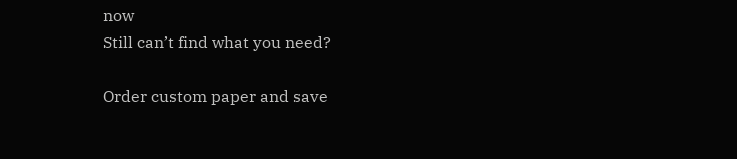now
Still can’t find what you need?

Order custom paper and save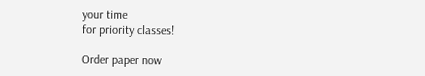your time
for priority classes!

Order paper now